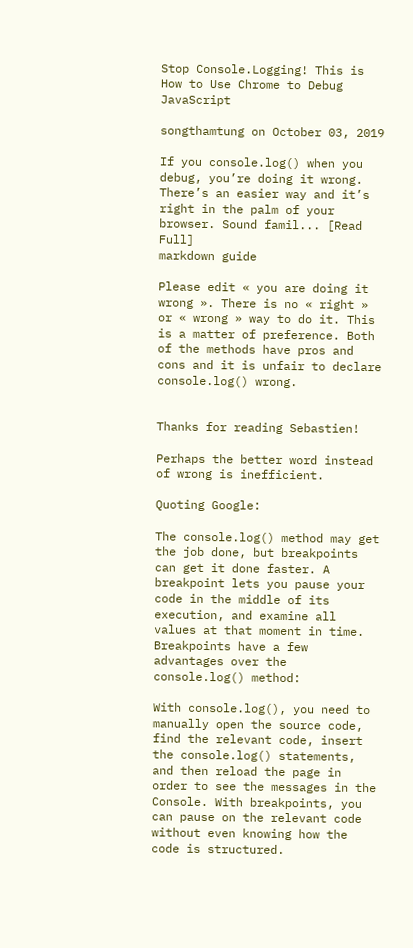Stop Console.Logging! This is How to Use Chrome to Debug JavaScript

songthamtung on October 03, 2019

If you console.log() when you debug, you’re doing it wrong. There’s an easier way and it’s right in the palm of your browser. Sound famil... [Read Full]
markdown guide

Please edit « you are doing it wrong ». There is no « right » or « wrong » way to do it. This is a matter of preference. Both of the methods have pros and cons and it is unfair to declare console.log() wrong.


Thanks for reading Sebastien!

Perhaps the better word instead of wrong is inefficient.

Quoting Google:

The console.log() method may get the job done, but breakpoints can get it done faster. A breakpoint lets you pause your code in the middle of its execution, and examine all values at that moment in time. Breakpoints have a few advantages over the console.log() method:

With console.log(), you need to manually open the source code, find the relevant code, insert the console.log() statements, and then reload the page in order to see the messages in the Console. With breakpoints, you can pause on the relevant code without even knowing how the code is structured.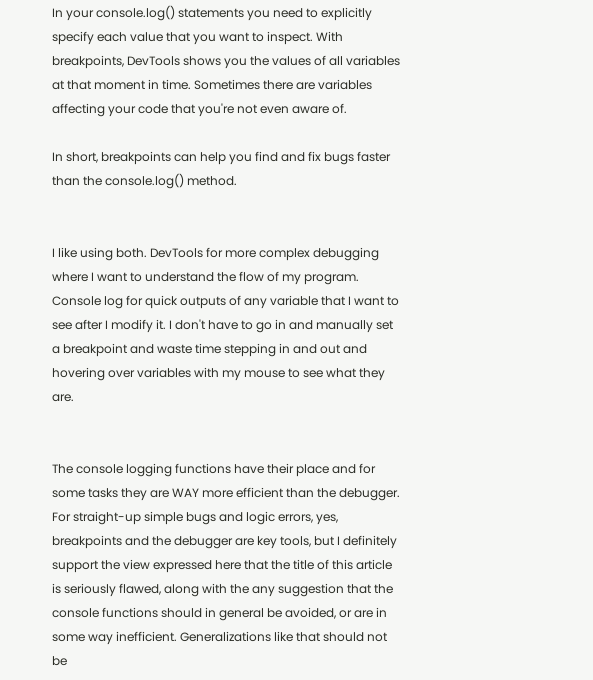In your console.log() statements you need to explicitly specify each value that you want to inspect. With breakpoints, DevTools shows you the values of all variables at that moment in time. Sometimes there are variables affecting your code that you're not even aware of.

In short, breakpoints can help you find and fix bugs faster than the console.log() method.


I like using both. DevTools for more complex debugging where I want to understand the flow of my program. Console log for quick outputs of any variable that I want to see after I modify it. I don't have to go in and manually set a breakpoint and waste time stepping in and out and hovering over variables with my mouse to see what they are.


The console logging functions have their place and for some tasks they are WAY more efficient than the debugger. For straight-up simple bugs and logic errors, yes, breakpoints and the debugger are key tools, but I definitely support the view expressed here that the title of this article is seriously flawed, along with the any suggestion that the console functions should in general be avoided, or are in some way inefficient. Generalizations like that should not be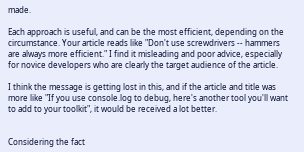made.

Each approach is useful, and can be the most efficient, depending on the circumstance. Your article reads like "Don't use screwdrivers -- hammers are always more efficient." I find it misleading and poor advice, especially for novice developers who are clearly the target audience of the article.

I think the message is getting lost in this, and if the article and title was more like "If you use console.log to debug, here's another tool you'll want to add to your toolkit", it would be received a lot better.


Considering the fact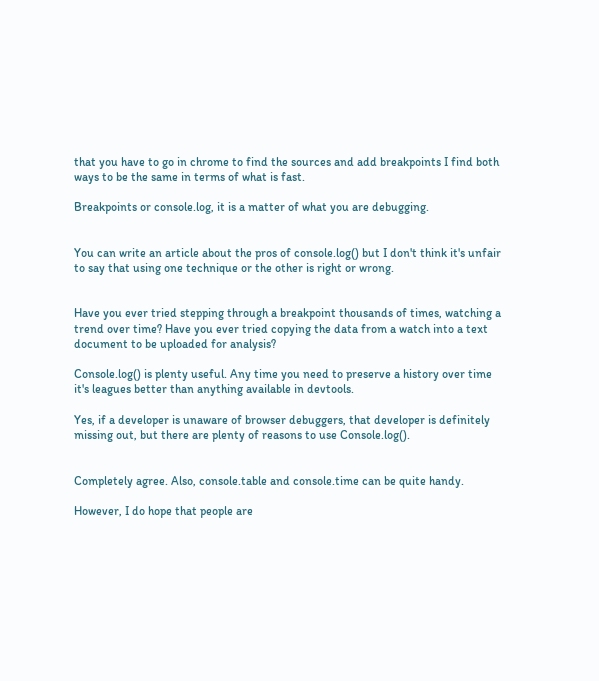that you have to go in chrome to find the sources and add breakpoints I find both ways to be the same in terms of what is fast.

Breakpoints or console.log, it is a matter of what you are debugging.


You can write an article about the pros of console.log() but I don't think it's unfair to say that using one technique or the other is right or wrong.


Have you ever tried stepping through a breakpoint thousands of times, watching a trend over time? Have you ever tried copying the data from a watch into a text document to be uploaded for analysis?

Console.log() is plenty useful. Any time you need to preserve a history over time it's leagues better than anything available in devtools.

Yes, if a developer is unaware of browser debuggers, that developer is definitely missing out, but there are plenty of reasons to use Console.log().


Completely agree. Also, console.table and console.time can be quite handy.

However, I do hope that people are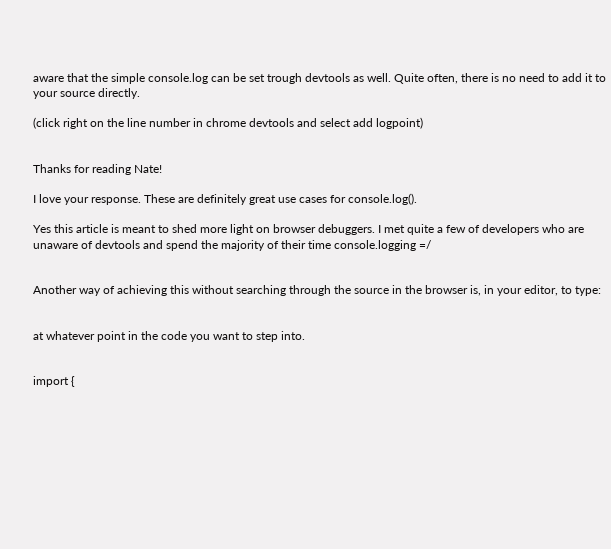aware that the simple console.log can be set trough devtools as well. Quite often, there is no need to add it to your source directly.

(click right on the line number in chrome devtools and select add logpoint)


Thanks for reading Nate!

I love your response. These are definitely great use cases for console.log().

Yes this article is meant to shed more light on browser debuggers. I met quite a few of developers who are unaware of devtools and spend the majority of their time console.logging =/


Another way of achieving this without searching through the source in the browser is, in your editor, to type:


at whatever point in the code you want to step into.


import {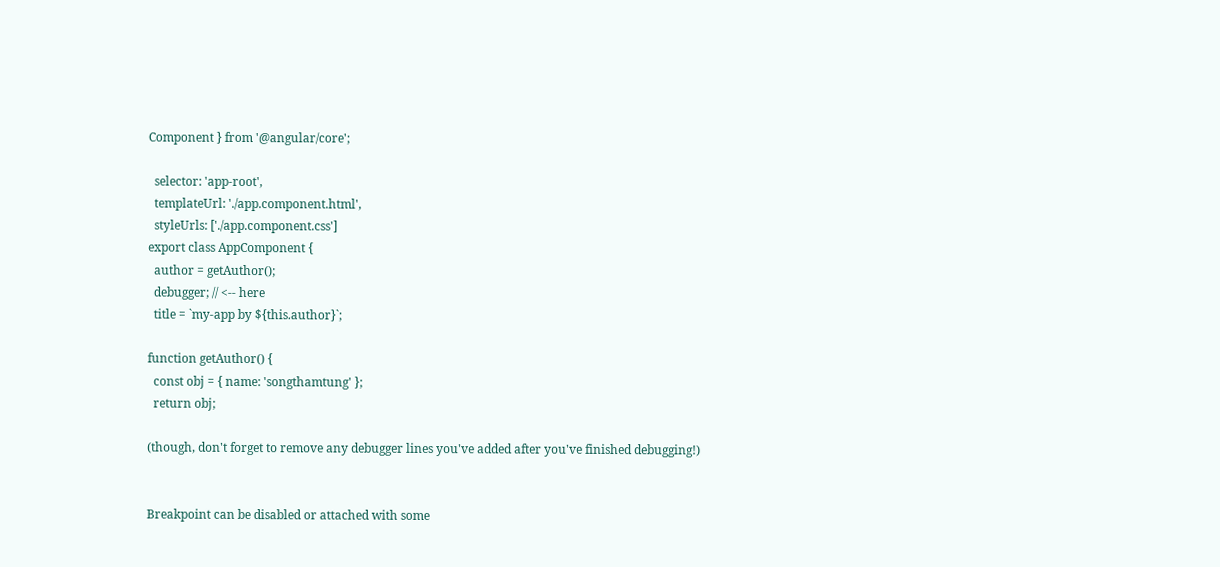Component } from '@angular/core';

  selector: 'app-root',
  templateUrl: './app.component.html',
  styleUrls: ['./app.component.css']
export class AppComponent {
  author = getAuthor();
  debugger; // <-- here
  title = `my-app by ${this.author}`;

function getAuthor() {
  const obj = { name: 'songthamtung' };
  return obj;

(though, don't forget to remove any debugger lines you've added after you've finished debugging!)


Breakpoint can be disabled or attached with some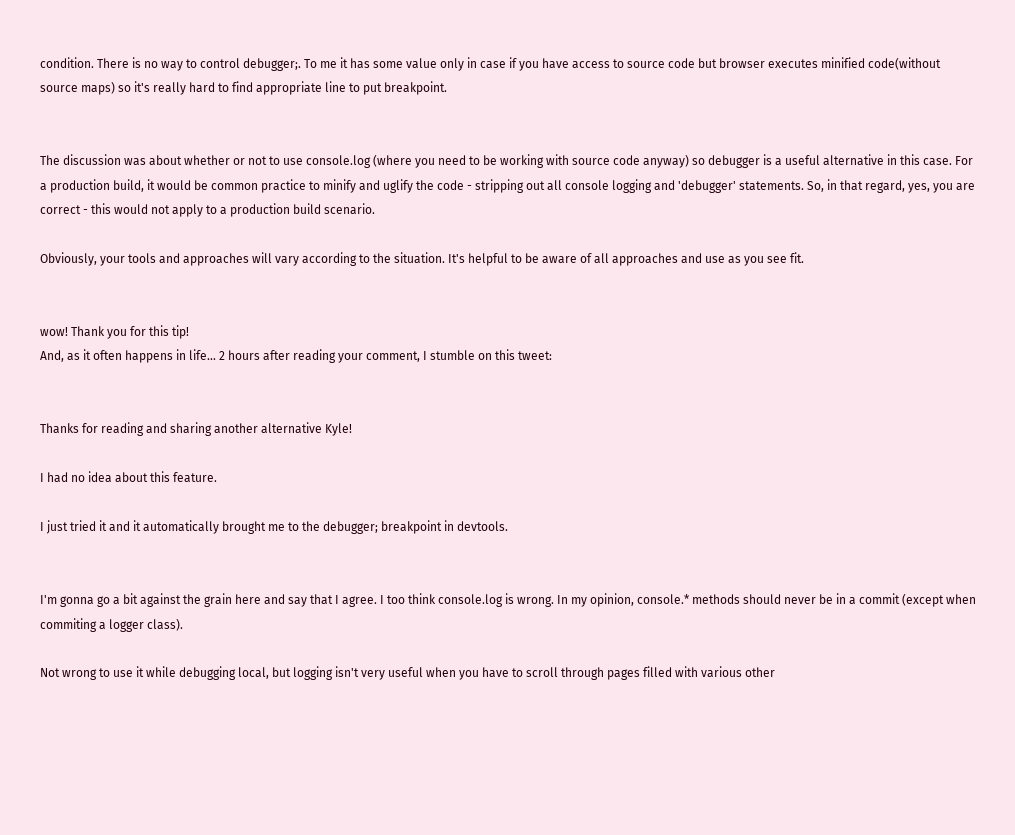condition. There is no way to control debugger;. To me it has some value only in case if you have access to source code but browser executes minified code(without source maps) so it's really hard to find appropriate line to put breakpoint.


The discussion was about whether or not to use console.log (where you need to be working with source code anyway) so debugger is a useful alternative in this case. For a production build, it would be common practice to minify and uglify the code - stripping out all console logging and 'debugger' statements. So, in that regard, yes, you are correct - this would not apply to a production build scenario.

Obviously, your tools and approaches will vary according to the situation. It's helpful to be aware of all approaches and use as you see fit.


wow! Thank you for this tip!
And, as it often happens in life... 2 hours after reading your comment, I stumble on this tweet:


Thanks for reading and sharing another alternative Kyle!

I had no idea about this feature.

I just tried it and it automatically brought me to the debugger; breakpoint in devtools.


I'm gonna go a bit against the grain here and say that I agree. I too think console.log is wrong. In my opinion, console.* methods should never be in a commit (except when commiting a logger class).

Not wrong to use it while debugging local, but logging isn't very useful when you have to scroll through pages filled with various other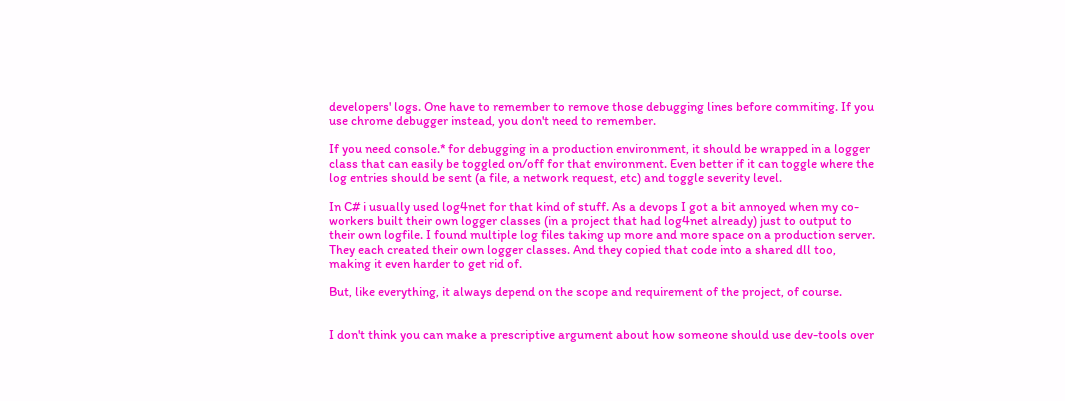developers' logs. One have to remember to remove those debugging lines before commiting. If you use chrome debugger instead, you don't need to remember.

If you need console.* for debugging in a production environment, it should be wrapped in a logger class that can easily be toggled on/off for that environment. Even better if it can toggle where the log entries should be sent (a file, a network request, etc) and toggle severity level.

In C# i usually used log4net for that kind of stuff. As a devops I got a bit annoyed when my co-workers built their own logger classes (in a project that had log4net already) just to output to their own logfile. I found multiple log files taking up more and more space on a production server. They each created their own logger classes. And they copied that code into a shared dll too, making it even harder to get rid of.

But, like everything, it always depend on the scope and requirement of the project, of course.


I don't think you can make a prescriptive argument about how someone should use dev-tools over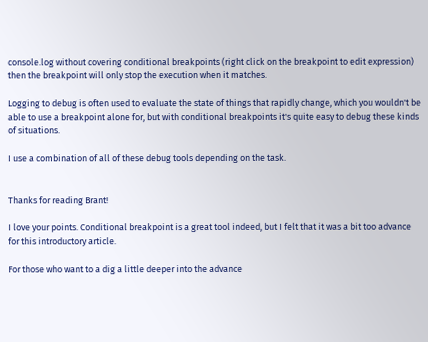console.log without covering conditional breakpoints (right click on the breakpoint to edit expression) then the breakpoint will only stop the execution when it matches.

Logging to debug is often used to evaluate the state of things that rapidly change, which you wouldn't be able to use a breakpoint alone for, but with conditional breakpoints it's quite easy to debug these kinds of situations.

I use a combination of all of these debug tools depending on the task.


Thanks for reading Brant!

I love your points. Conditional breakpoint is a great tool indeed, but I felt that it was a bit too advance for this introductory article.

For those who want to a dig a little deeper into the advance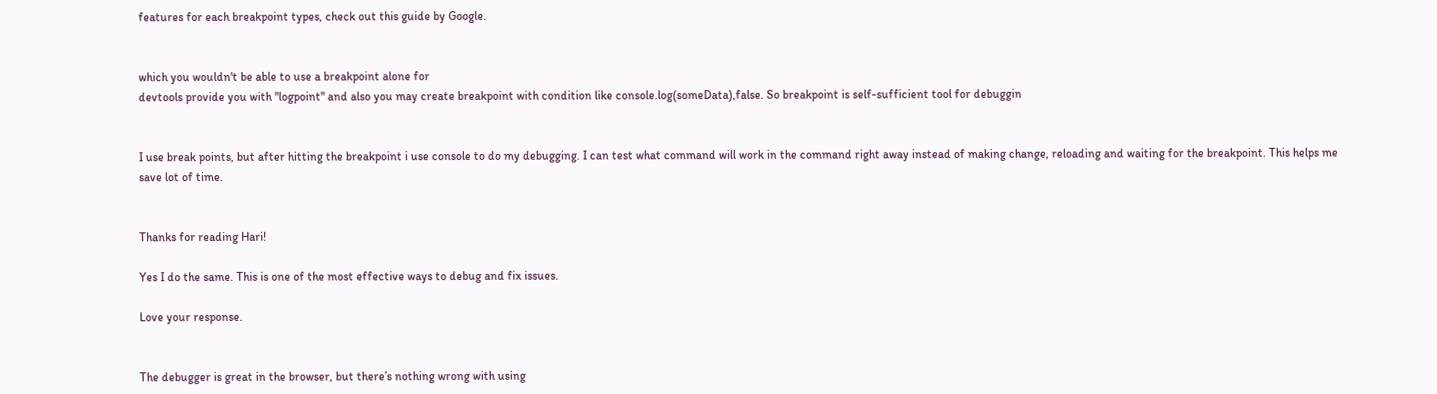features for each breakpoint types, check out this guide by Google.


which you wouldn't be able to use a breakpoint alone for
devtools provide you with "logpoint" and also you may create breakpoint with condition like console.log(someData),false. So breakpoint is self-sufficient tool for debuggin


I use break points, but after hitting the breakpoint i use console to do my debugging. I can test what command will work in the command right away instead of making change, reloading and waiting for the breakpoint. This helps me save lot of time.


Thanks for reading Hari!

Yes I do the same. This is one of the most effective ways to debug and fix issues.

Love your response.


The debugger is great in the browser, but there’s nothing wrong with using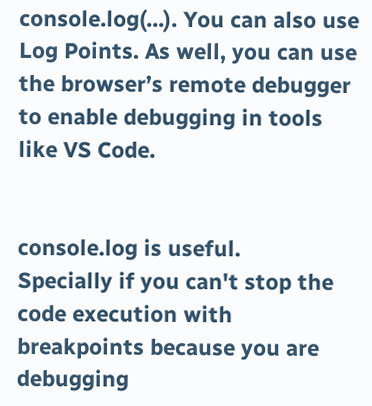console.log(...). You can also use Log Points. As well, you can use the browser’s remote debugger to enable debugging in tools like VS Code.


console.log is useful.
Specially if you can't stop the code execution with breakpoints because you are debugging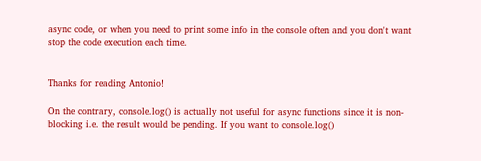async code, or when you need to print some info in the console often and you don't want stop the code execution each time.


Thanks for reading Antonio!

On the contrary, console.log() is actually not useful for async functions since it is non-blocking i.e. the result would be pending. If you want to console.log()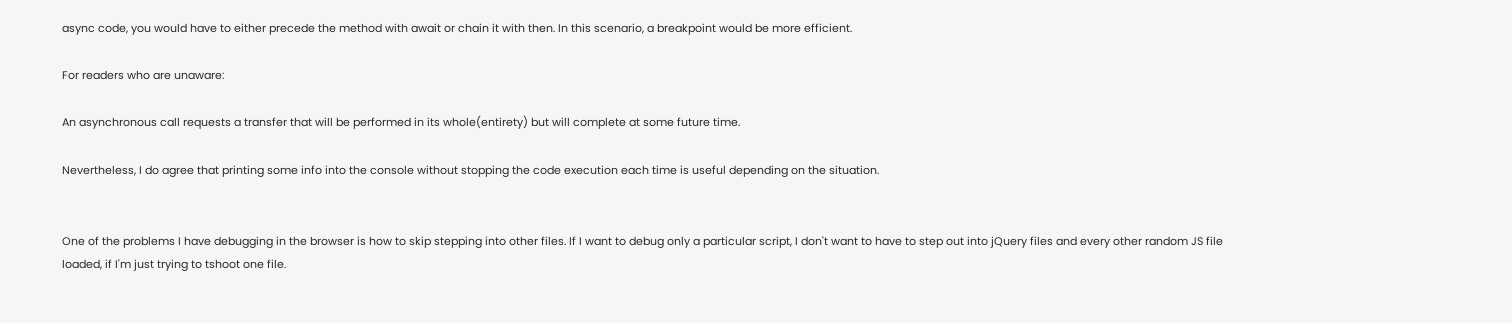async code, you would have to either precede the method with await or chain it with then. In this scenario, a breakpoint would be more efficient.

For readers who are unaware:

An asynchronous call requests a transfer that will be performed in its whole(entirety) but will complete at some future time.

Nevertheless, I do agree that printing some info into the console without stopping the code execution each time is useful depending on the situation.


One of the problems I have debugging in the browser is how to skip stepping into other files. If I want to debug only a particular script, I don't want to have to step out into jQuery files and every other random JS file loaded, if I'm just trying to tshoot one file.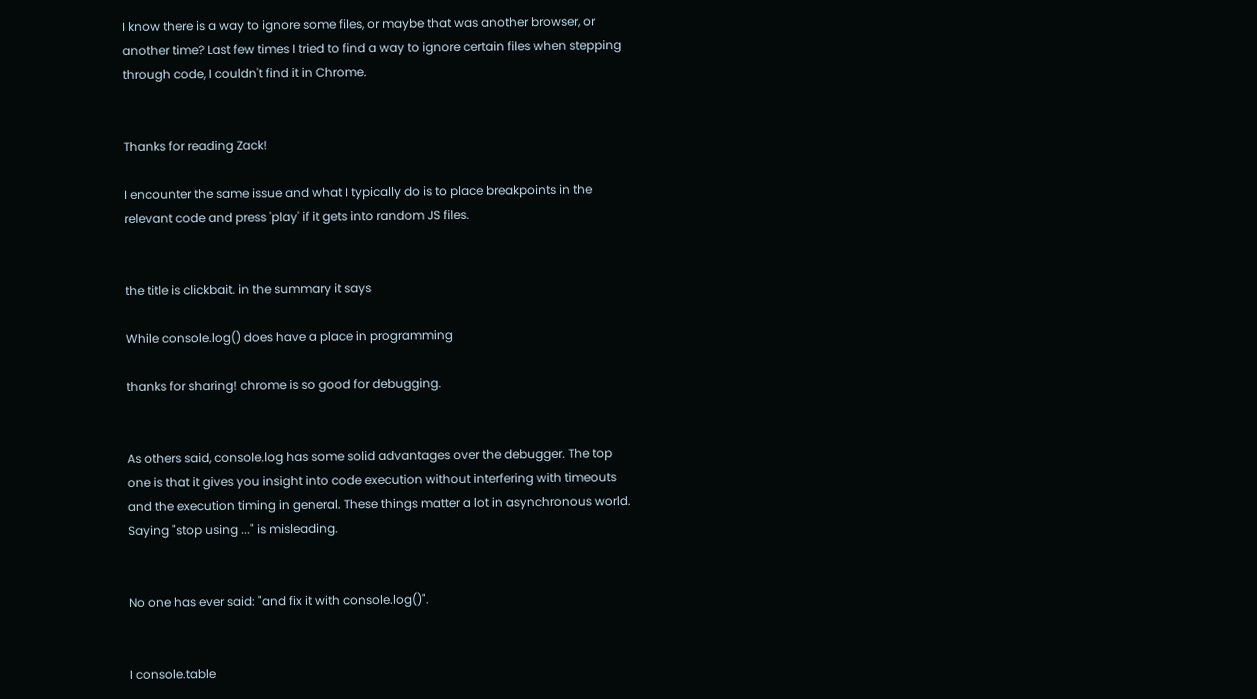I know there is a way to ignore some files, or maybe that was another browser, or another time? Last few times I tried to find a way to ignore certain files when stepping through code, I couldn't find it in Chrome.


Thanks for reading Zack!

I encounter the same issue and what I typically do is to place breakpoints in the relevant code and press 'play' if it gets into random JS files.


the title is clickbait. in the summary it says

While console.log() does have a place in programming

thanks for sharing! chrome is so good for debugging.


As others said, console.log has some solid advantages over the debugger. The top one is that it gives you insight into code execution without interfering with timeouts and the execution timing in general. These things matter a lot in asynchronous world. Saying "stop using ..." is misleading.


No one has ever said: "and fix it with console.log()".


I console.table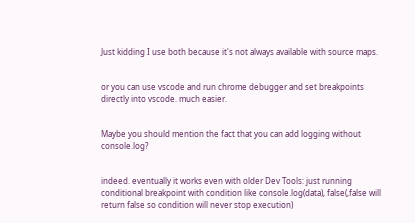Just kidding I use both because it's not always available with source maps.


or you can use vscode and run chrome debugger and set breakpoints directly into vscode. much easier.


Maybe you should mention the fact that you can add logging without console.log?


indeed. eventually it works even with older Dev Tools: just running conditional breakpoint with condition like console.log(data), false(,false will return false so condition will never stop execution)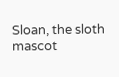Sloan, the sloth mascot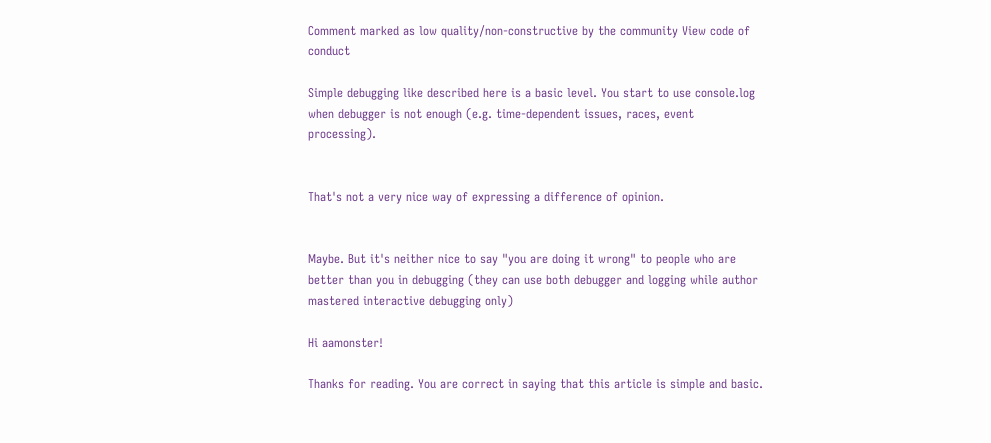Comment marked as low quality/non-constructive by the community View code of conduct

Simple debugging like described here is a basic level. You start to use console.log when debugger is not enough (e.g. time-dependent issues, races, event processing).


That's not a very nice way of expressing a difference of opinion.


Maybe. But it's neither nice to say "you are doing it wrong" to people who are better than you in debugging (they can use both debugger and logging while author mastered interactive debugging only)

Hi aamonster!

Thanks for reading. You are correct in saying that this article is simple and basic.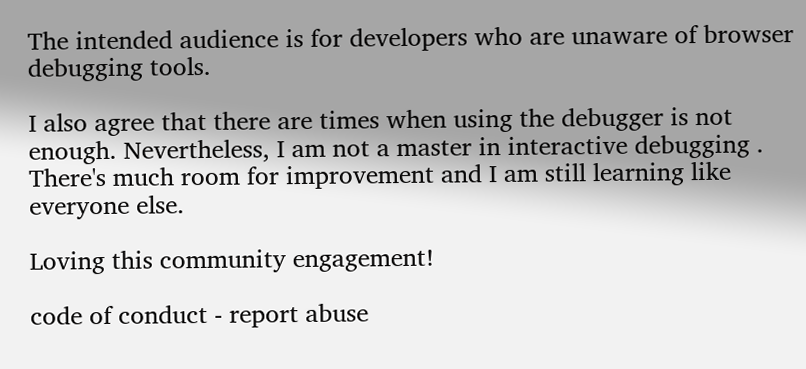The intended audience is for developers who are unaware of browser debugging tools.

I also agree that there are times when using the debugger is not enough. Nevertheless, I am not a master in interactive debugging . There's much room for improvement and I am still learning like everyone else.

Loving this community engagement!

code of conduct - report abuse